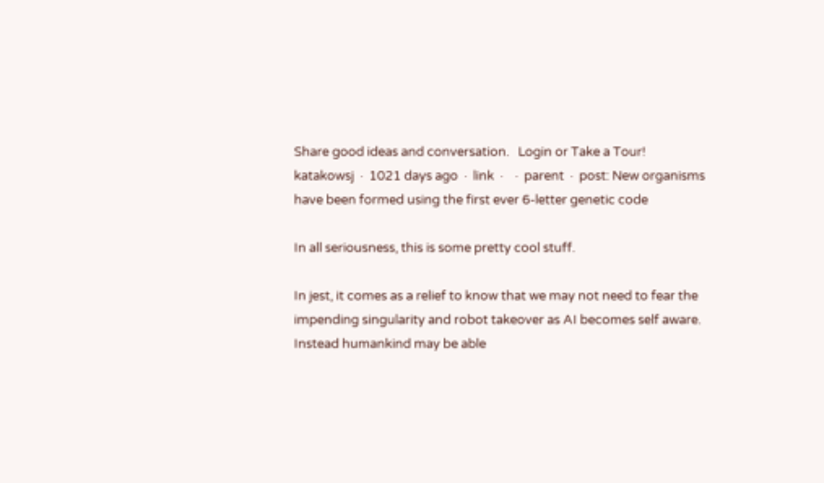Share good ideas and conversation.   Login or Take a Tour!
katakowsj  ·  1021 days ago  ·  link  ·    ·  parent  ·  post: New organisms have been formed using the first ever 6-letter genetic code

In all seriousness, this is some pretty cool stuff.

In jest, it comes as a relief to know that we may not need to fear the impending singularity and robot takeover as AI becomes self aware. Instead humankind may be able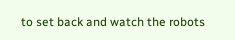to set back and watch the robots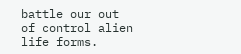battle our out of control alien life forms.